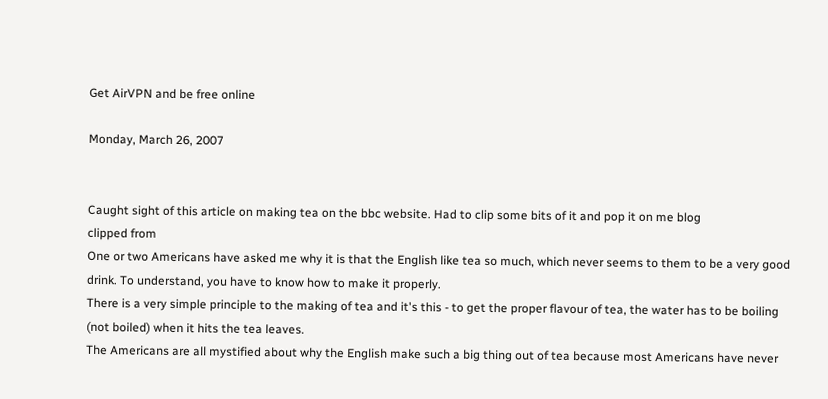Get AirVPN and be free online

Monday, March 26, 2007


Caught sight of this article on making tea on the bbc website. Had to clip some bits of it and pop it on me blog
clipped from
One or two Americans have asked me why it is that the English like tea so much, which never seems to them to be a very good drink. To understand, you have to know how to make it properly.
There is a very simple principle to the making of tea and it's this - to get the proper flavour of tea, the water has to be boiling (not boiled) when it hits the tea leaves.
The Americans are all mystified about why the English make such a big thing out of tea because most Americans have never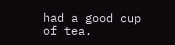had a good cup of tea.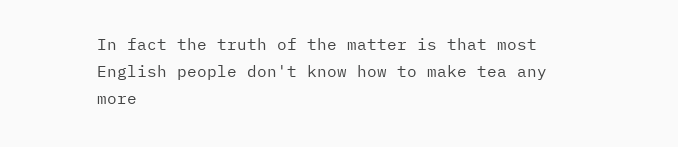In fact the truth of the matter is that most English people don't know how to make tea any more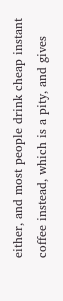either, and most people drink cheap instant coffee instead, which is a pity, and gives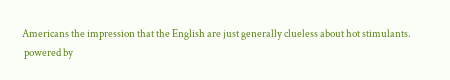Americans the impression that the English are just generally clueless about hot stimulants.
 powered by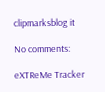clipmarksblog it

No comments:

eXTReMe Tracker